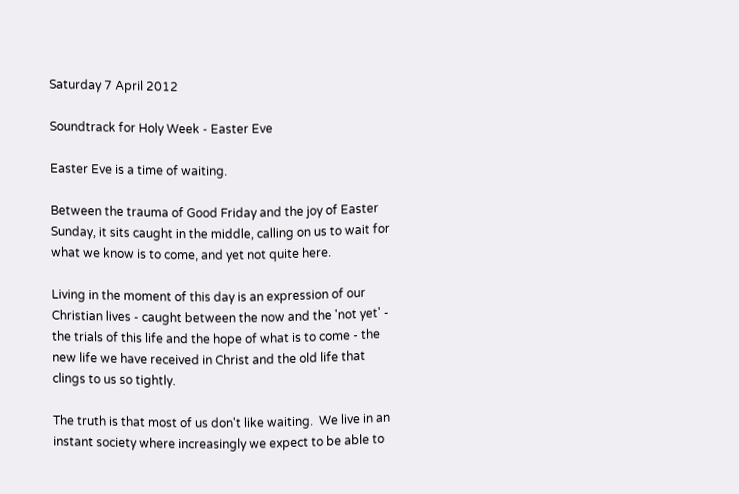Saturday 7 April 2012

Soundtrack for Holy Week - Easter Eve

Easter Eve is a time of waiting.

Between the trauma of Good Friday and the joy of Easter Sunday, it sits caught in the middle, calling on us to wait for what we know is to come, and yet not quite here.

Living in the moment of this day is an expression of our Christian lives - caught between the now and the 'not yet' - the trials of this life and the hope of what is to come - the new life we have received in Christ and the old life that clings to us so tightly.

The truth is that most of us don't like waiting.  We live in an instant society where increasingly we expect to be able to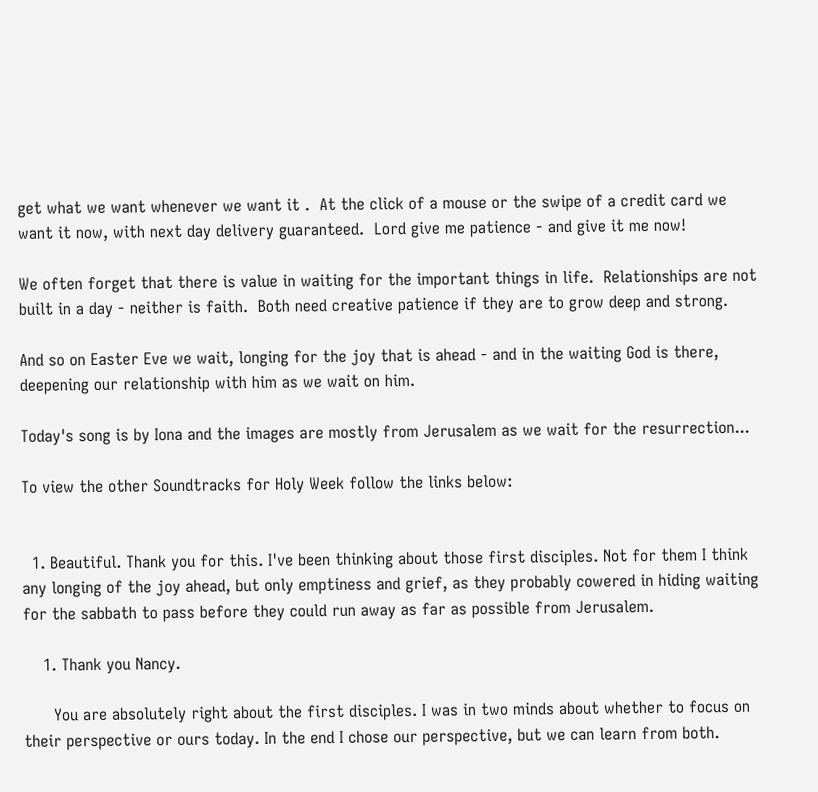get what we want whenever we want it .  At the click of a mouse or the swipe of a credit card we want it now, with next day delivery guaranteed.  Lord give me patience - and give it me now!

We often forget that there is value in waiting for the important things in life.  Relationships are not built in a day - neither is faith.  Both need creative patience if they are to grow deep and strong.

And so on Easter Eve we wait, longing for the joy that is ahead - and in the waiting God is there, deepening our relationship with him as we wait on him.

Today's song is by Iona and the images are mostly from Jerusalem as we wait for the resurrection...

To view the other Soundtracks for Holy Week follow the links below:


  1. Beautiful. Thank you for this. I've been thinking about those first disciples. Not for them I think any longing of the joy ahead, but only emptiness and grief, as they probably cowered in hiding waiting for the sabbath to pass before they could run away as far as possible from Jerusalem.

    1. Thank you Nancy.

      You are absolutely right about the first disciples. I was in two minds about whether to focus on their perspective or ours today. In the end I chose our perspective, but we can learn from both.